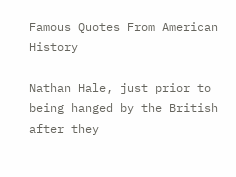Famous Quotes From American History

Nathan Hale, just prior to being hanged by the British after they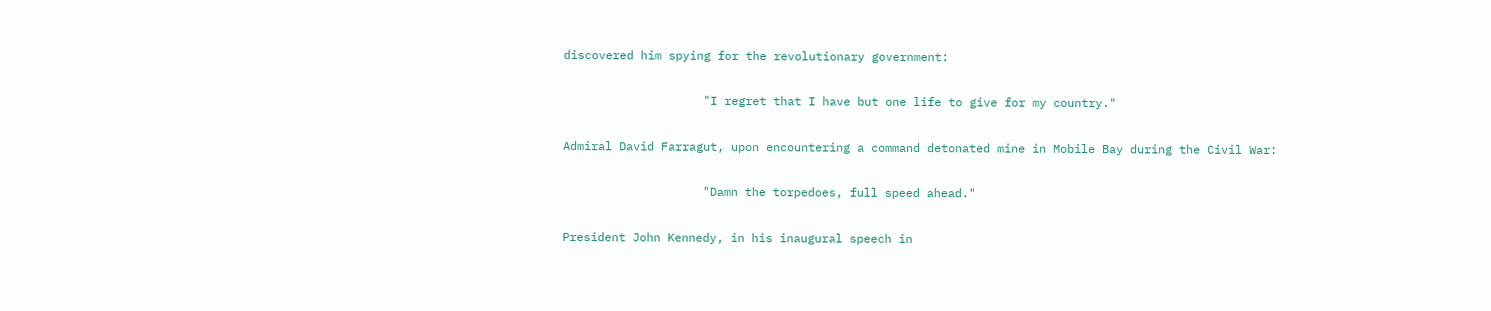discovered him spying for the revolutionary government:

                    "I regret that I have but one life to give for my country."

Admiral David Farragut, upon encountering a command detonated mine in Mobile Bay during the Civil War:

                    "Damn the torpedoes, full speed ahead."

President John Kennedy, in his inaugural speech in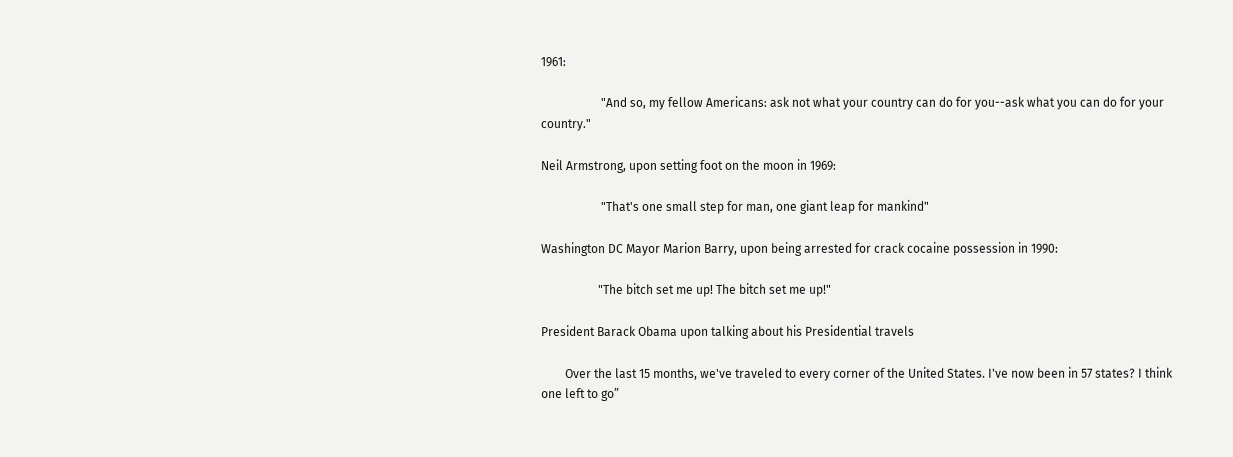1961:

                    "And so, my fellow Americans: ask not what your country can do for you--ask what you can do for your country."

Neil Armstrong, upon setting foot on the moon in 1969:

                    "That's one small step for man, one giant leap for mankind"

Washington DC Mayor Marion Barry, upon being arrested for crack cocaine possession in 1990:

                   "The bitch set me up! The bitch set me up!"

President Barack Obama upon talking about his Presidential travels

        Over the last 15 months, we've traveled to every corner of the United States. I've now been in 57 states? I think one left to go”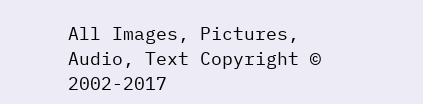All Images, Pictures, Audio, Text Copyright © 2002-2017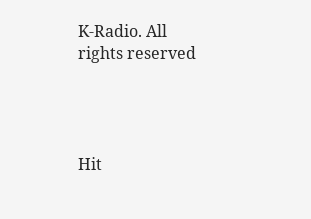K-Radio. All rights reserved




Hit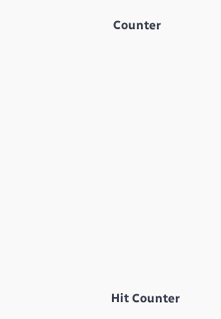Counter











Hit Counter